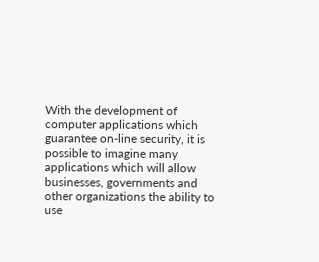With the development of computer applications which guarantee on-line security, it is possible to imagine many applications which will allow businesses, governments and other organizations the ability to use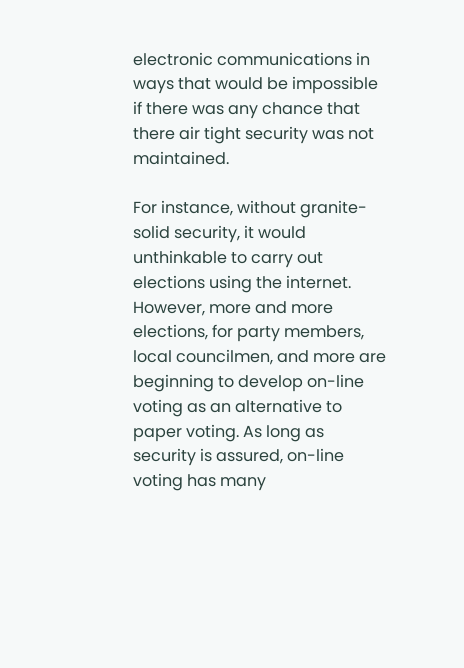electronic communications in ways that would be impossible if there was any chance that there air tight security was not maintained.

For instance, without granite-solid security, it would unthinkable to carry out elections using the internet. However, more and more elections, for party members, local councilmen, and more are beginning to develop on-line voting as an alternative to paper voting. As long as security is assured, on-line voting has many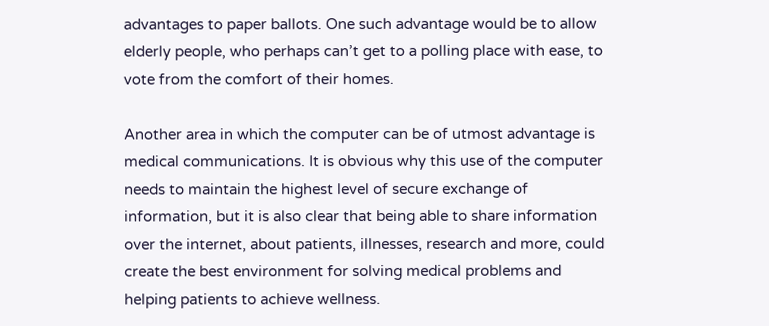advantages to paper ballots. One such advantage would be to allow elderly people, who perhaps can’t get to a polling place with ease, to vote from the comfort of their homes.

Another area in which the computer can be of utmost advantage is medical communications. It is obvious why this use of the computer needs to maintain the highest level of secure exchange of information, but it is also clear that being able to share information over the internet, about patients, illnesses, research and more, could create the best environment for solving medical problems and helping patients to achieve wellness.